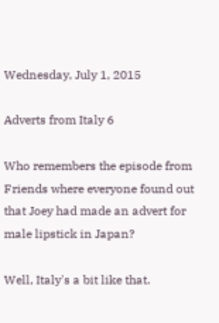Wednesday, July 1, 2015

Adverts from Italy 6

Who remembers the episode from Friends where everyone found out that Joey had made an advert for male lipstick in Japan?

Well, Italy's a bit like that.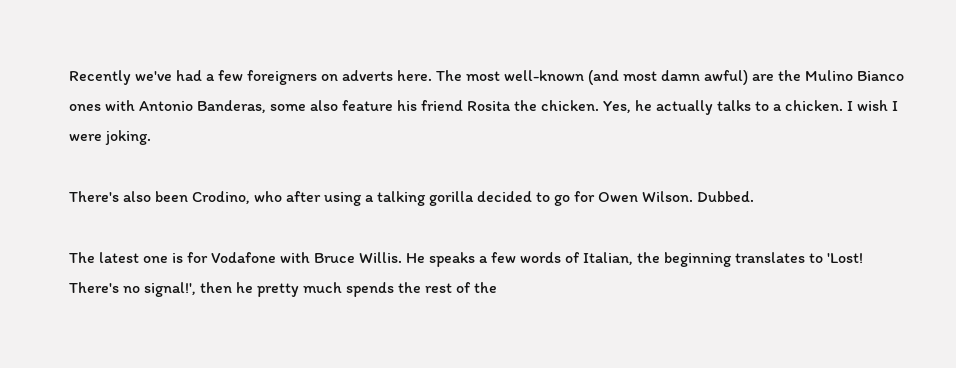Recently we've had a few foreigners on adverts here. The most well-known (and most damn awful) are the Mulino Bianco ones with Antonio Banderas, some also feature his friend Rosita the chicken. Yes, he actually talks to a chicken. I wish I were joking.

There's also been Crodino, who after using a talking gorilla decided to go for Owen Wilson. Dubbed.

The latest one is for Vodafone with Bruce Willis. He speaks a few words of Italian, the beginning translates to 'Lost! There's no signal!', then he pretty much spends the rest of the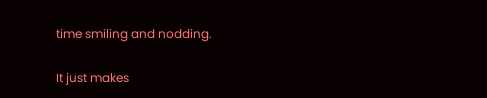time smiling and nodding.

It just makes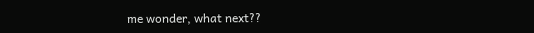me wonder, what next??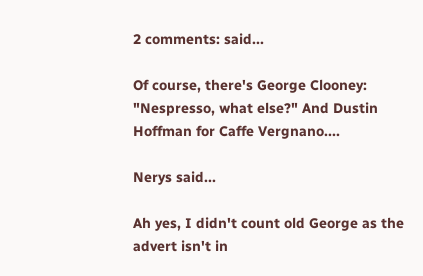2 comments: said...

Of course, there's George Clooney: "Nespresso, what else?" And Dustin Hoffman for Caffe Vergnano....

Nerys said...

Ah yes, I didn't count old George as the advert isn't in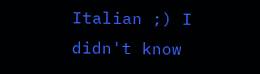Italian ;) I didn't know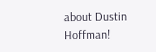about Dustin Hoffman!